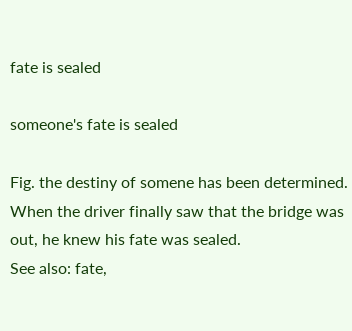fate is sealed

someone's fate is sealed

Fig. the destiny of somene has been determined. When the driver finally saw that the bridge was out, he knew his fate was sealed.
See also: fate,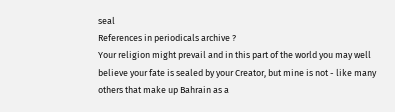seal
References in periodicals archive ?
Your religion might prevail and in this part of the world you may well believe your fate is sealed by your Creator, but mine is not - like many others that make up Bahrain as a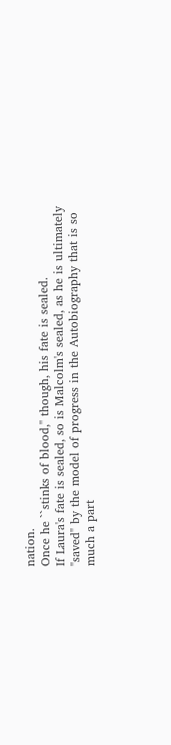nation.
Once he ``stinks of blood,'' though, his fate is sealed.
If Laura's fate is sealed, so is Malcolm's sealed, as he is ultimately "saved" by the model of progress in the Autobiography that is so much a part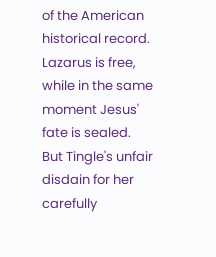of the American historical record.
Lazarus is free, while in the same moment Jesus' fate is sealed.
But Tingle's unfair disdain for her carefully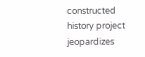constructed history project jeopardizes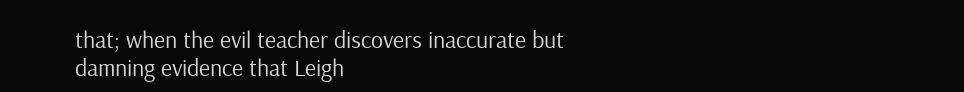that; when the evil teacher discovers inaccurate but damning evidence that Leigh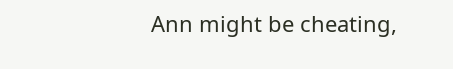Ann might be cheating,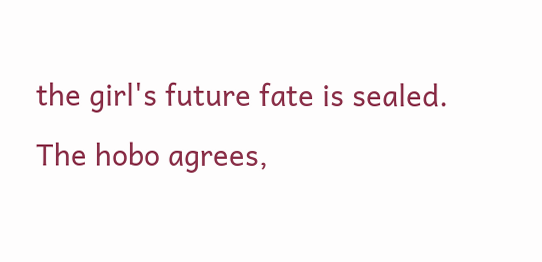the girl's future fate is sealed.
The hobo agrees,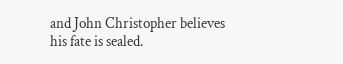and John Christopher believes his fate is sealed.